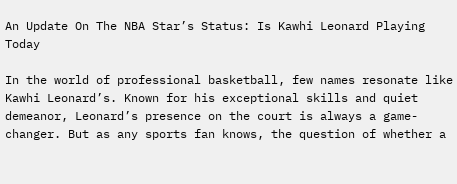An Update On The NBA Star’s Status: Is Kawhi Leonard Playing Today

In the world of professional basketball, few names resonate like Kawhi Leonard’s. Known for his exceptional skills and quiet demeanor, Leonard’s presence on the court is always a game-changer. But as any sports fan knows, the question of whether a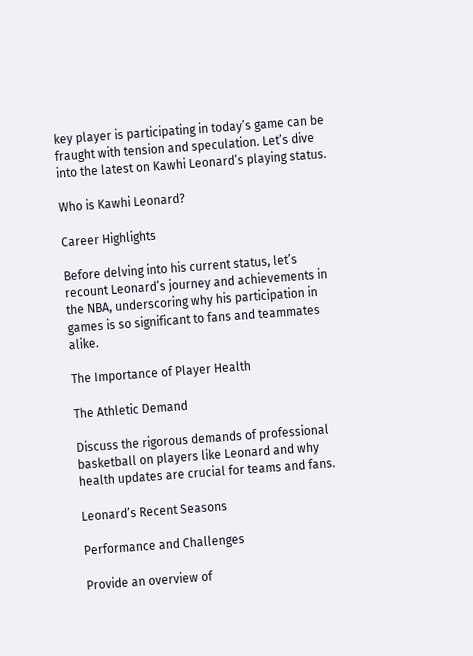key player is participating in today’s game can be fraught with tension and speculation. Let’s dive into the latest on Kawhi Leonard’s playing status.

Who is Kawhi Leonard?

Career Highlights

Before delving into his current status, let’s recount Leonard’s journey and achievements in the NBA, underscoring why his participation in games is so significant to fans and teammates alike.

The Importance of Player Health

The Athletic Demand

Discuss the rigorous demands of professional basketball on players like Leonard and why health updates are crucial for teams and fans.

Leonard’s Recent Seasons

Performance and Challenges

Provide an overview of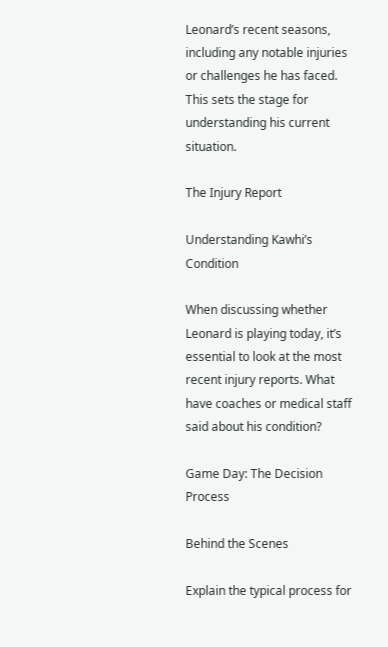Leonard’s recent seasons, including any notable injuries or challenges he has faced. This sets the stage for understanding his current situation.

The Injury Report

Understanding Kawhi’s Condition

When discussing whether Leonard is playing today, it’s essential to look at the most recent injury reports. What have coaches or medical staff said about his condition?

Game Day: The Decision Process

Behind the Scenes

Explain the typical process for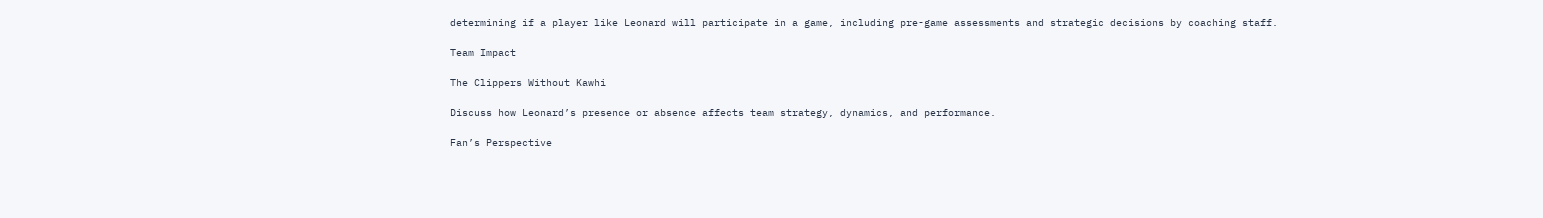determining if a player like Leonard will participate in a game, including pre-game assessments and strategic decisions by coaching staff.

Team Impact

The Clippers Without Kawhi

Discuss how Leonard’s presence or absence affects team strategy, dynamics, and performance.

Fan’s Perspective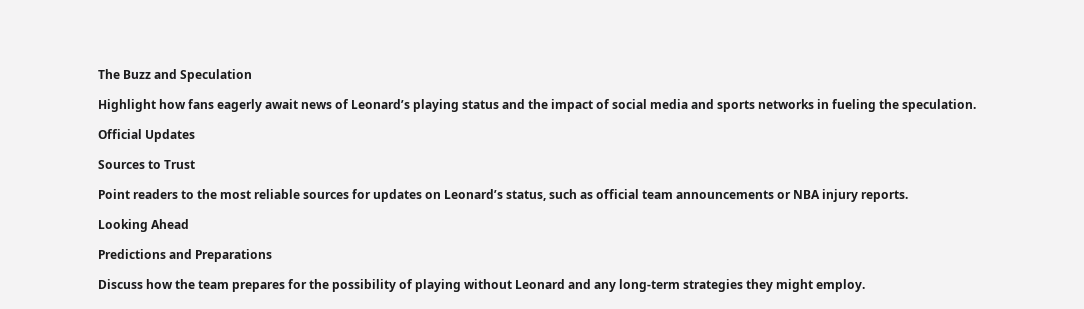The Buzz and Speculation

Highlight how fans eagerly await news of Leonard’s playing status and the impact of social media and sports networks in fueling the speculation.

Official Updates

Sources to Trust

Point readers to the most reliable sources for updates on Leonard’s status, such as official team announcements or NBA injury reports.

Looking Ahead

Predictions and Preparations

Discuss how the team prepares for the possibility of playing without Leonard and any long-term strategies they might employ.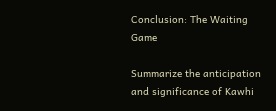Conclusion: The Waiting Game

Summarize the anticipation and significance of Kawhi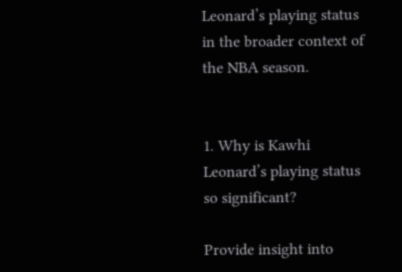Leonard’s playing status in the broader context of the NBA season.


1. Why is Kawhi Leonard’s playing status so significant?

Provide insight into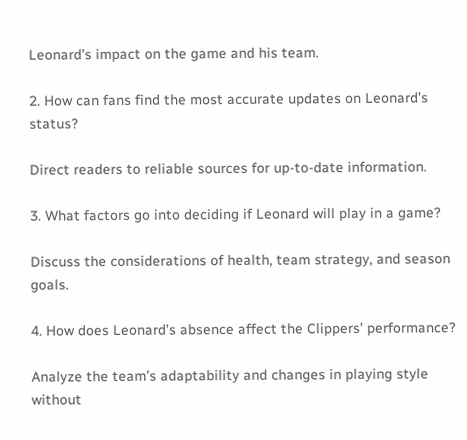Leonard’s impact on the game and his team.

2. How can fans find the most accurate updates on Leonard’s status?

Direct readers to reliable sources for up-to-date information.

3. What factors go into deciding if Leonard will play in a game?

Discuss the considerations of health, team strategy, and season goals.

4. How does Leonard’s absence affect the Clippers’ performance?

Analyze the team’s adaptability and changes in playing style without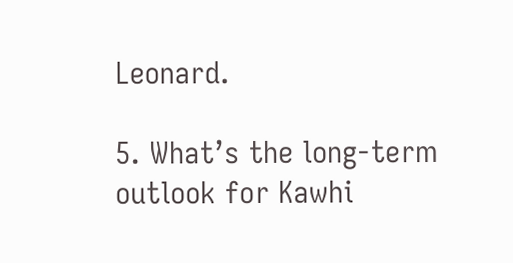Leonard.

5. What’s the long-term outlook for Kawhi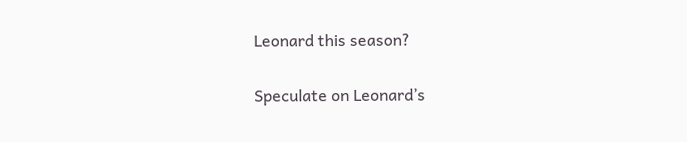Leonard this season?

Speculate on Leonard’s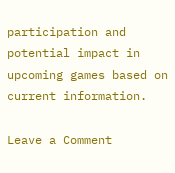participation and potential impact in upcoming games based on current information.

Leave a Comment